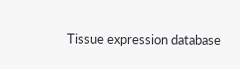Tissue expression database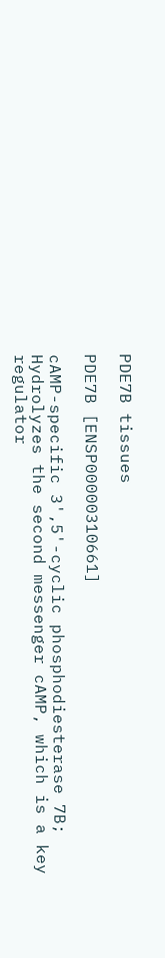PDE7B tissues

PDE7B [ENSP00000310661]

cAMP-specific 3',5'-cyclic phosphodiesterase 7B; Hydrolyzes the second messenger cAMP, which is a key regulator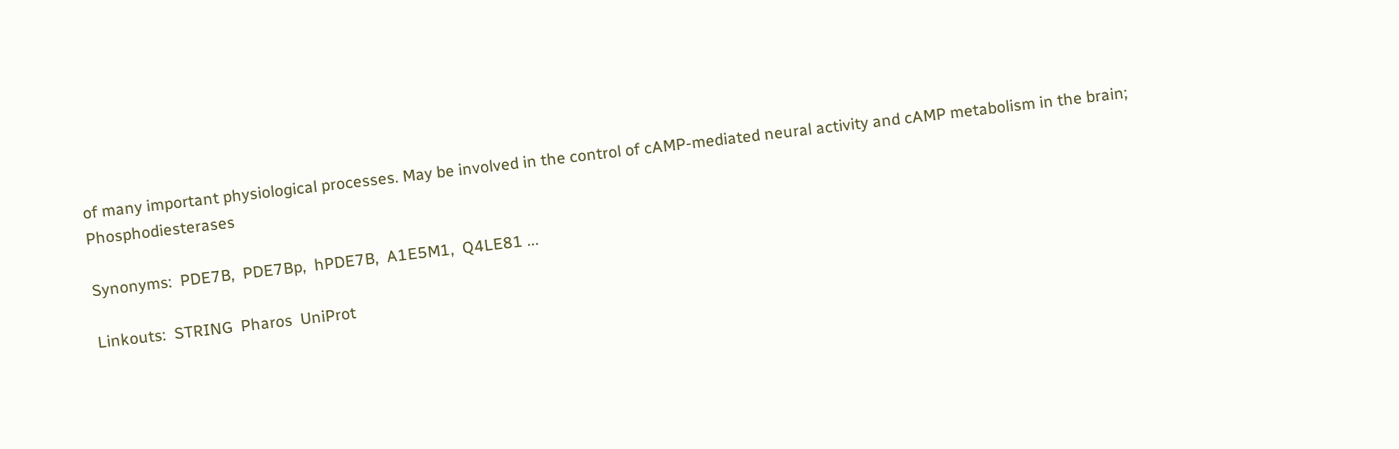of many important physiological processes. May be involved in the control of cAMP-mediated neural activity and cAMP metabolism in the brain; Phosphodiesterases

Synonyms:  PDE7B,  PDE7Bp,  hPDE7B,  A1E5M1,  Q4LE81 ...

Linkouts:  STRING  Pharos  UniProt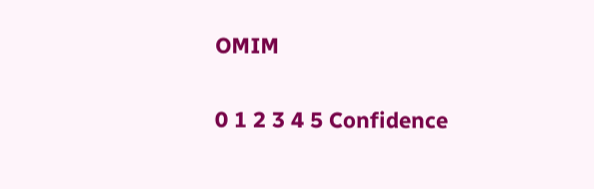OMIM

0 1 2 3 4 5 Confidence